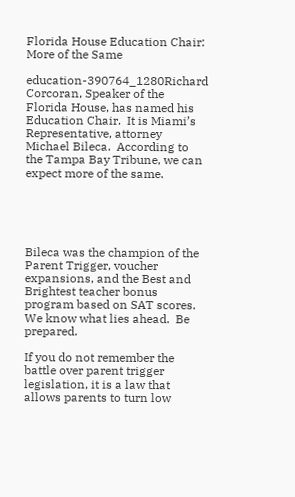Florida House Education Chair: More of the Same

education-390764_1280Richard Corcoran, Speaker of the Florida House, has named his Education Chair.  It is Miami’s Representative, attorney Michael Bileca.  According to the Tampa Bay Tribune, we can expect more of the same.





Bileca was the champion of the Parent Trigger, voucher expansions, and the Best and Brightest teacher bonus program based on SAT scores.  We know what lies ahead.  Be prepared.

If you do not remember the battle over parent trigger legislation, it is a law that  allows parents to turn low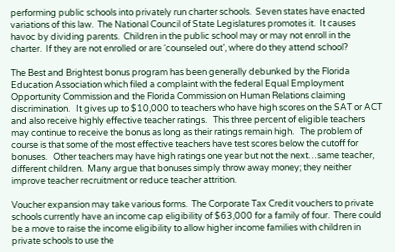performing public schools into privately run charter schools.  Seven states have enacted variations of this law.  The National Council of State Legislatures promotes it.  It causes havoc by dividing parents.  Children in the public school may or may not enroll in the charter.  If they are not enrolled or are ‘counseled out’, where do they attend school?

The Best and Brightest bonus program has been generally debunked by the Florida Education Association which filed a complaint with the federal Equal Employment Opportunity Commission and the Florida Commission on Human Relations claiming discrimination.   It gives up to $10,000 to teachers who have high scores on the SAT or ACT and also receive highly effective teacher ratings.   This three percent of eligible teachers may continue to receive the bonus as long as their ratings remain high.   The problem of course is that some of the most effective teachers have test scores below the cutoff for bonuses.   Other teachers may have high ratings one year but not the next…same teacher, different children.  Many argue that bonuses simply throw away money; they neither improve teacher recruitment or reduce teacher attrition.

Voucher expansion may take various forms.  The Corporate Tax Credit vouchers to private schools currently have an income cap eligibility of $63,000 for a family of four.  There could be a move to raise the income eligibility to allow higher income families with children in private schools to use the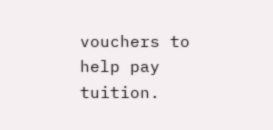vouchers to help pay tuition.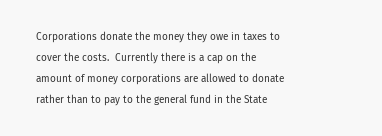Corporations donate the money they owe in taxes to cover the costs.  Currently there is a cap on the amount of money corporations are allowed to donate rather than to pay to the general fund in the State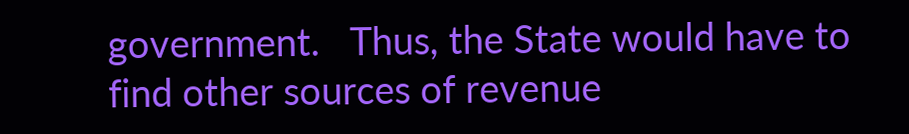government.   Thus, the State would have to find other sources of revenue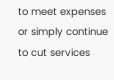to meet expenses or simply continue to cut services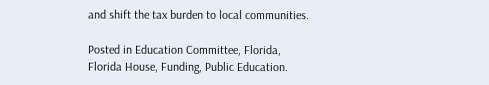and shift the tax burden to local communities.

Posted in Education Committee, Florida, Florida House, Funding, Public Education.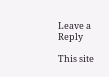Leave a Reply

This site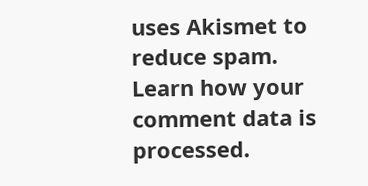uses Akismet to reduce spam. Learn how your comment data is processed.